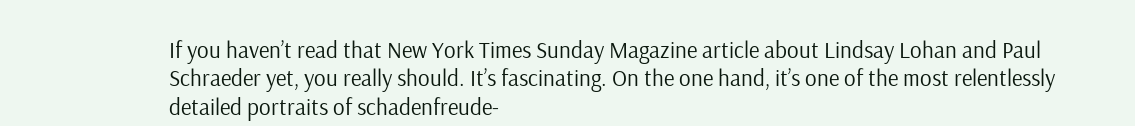If you haven’t read that New York Times Sunday Magazine article about Lindsay Lohan and Paul Schraeder yet, you really should. It’s fascinating. On the one hand, it’s one of the most relentlessly detailed portraits of schadenfreude-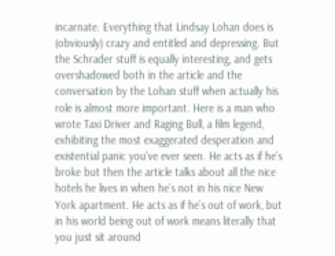incarnate. Everything that Lindsay Lohan does is (obviously) crazy and entitled and depressing. But the Schrader stuff is equally interesting, and gets overshadowed both in the article and the conversation by the Lohan stuff when actually his role is almost more important. Here is a man who wrote Taxi Driver and Raging Bull, a film legend, exhibiting the most exaggerated desperation and existential panic you’ve ever seen. He acts as if he’s broke but then the article talks about all the nice hotels he lives in when he’s not in his nice New York apartment. He acts as if he’s out of work, but in his world being out of work means literally that you just sit around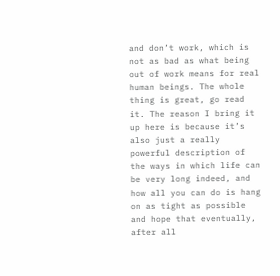and don’t work, which is not as bad as what being out of work means for real human beings. The whole thing is great, go read it. The reason I bring it up here is because it’s also just a really powerful description of the ways in which life can be very long indeed, and how all you can do is hang on as tight as possible and hope that eventually, after all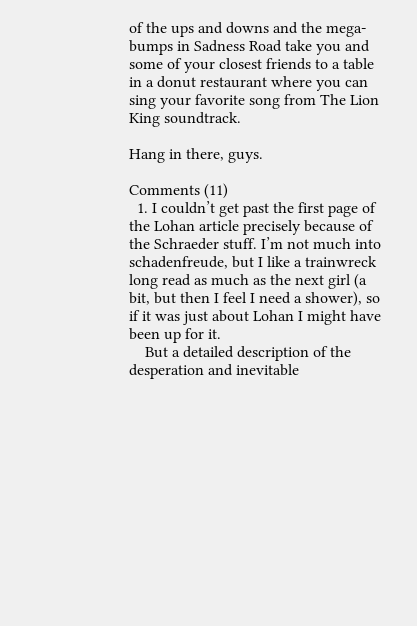of the ups and downs and the mega-bumps in Sadness Road take you and some of your closest friends to a table in a donut restaurant where you can sing your favorite song from The Lion King soundtrack.

Hang in there, guys.

Comments (11)
  1. I couldn’t get past the first page of the Lohan article precisely because of the Schraeder stuff. I’m not much into schadenfreude, but I like a trainwreck long read as much as the next girl (a bit, but then I feel I need a shower), so if it was just about Lohan I might have been up for it.
    But a detailed description of the desperation and inevitable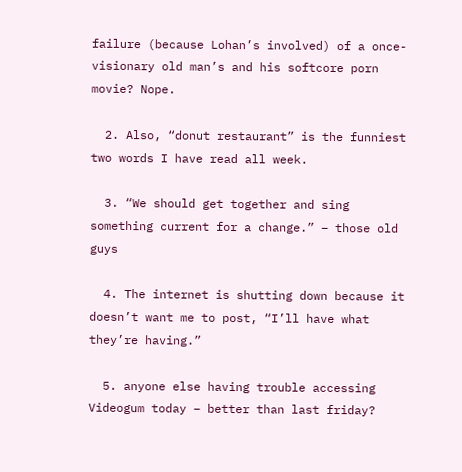failure (because Lohan’s involved) of a once-visionary old man’s and his softcore porn movie? Nope.

  2. Also, “donut restaurant” is the funniest two words I have read all week.

  3. “We should get together and sing something current for a change.” – those old guys

  4. The internet is shutting down because it doesn’t want me to post, “I’ll have what they’re having.”

  5. anyone else having trouble accessing Videogum today – better than last friday?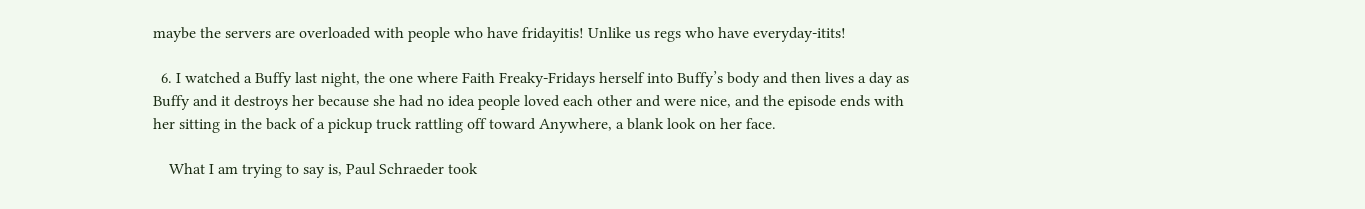maybe the servers are overloaded with people who have fridayitis! Unlike us regs who have everyday-itits!

  6. I watched a Buffy last night, the one where Faith Freaky-Fridays herself into Buffy’s body and then lives a day as Buffy and it destroys her because she had no idea people loved each other and were nice, and the episode ends with her sitting in the back of a pickup truck rattling off toward Anywhere, a blank look on her face.

    What I am trying to say is, Paul Schraeder took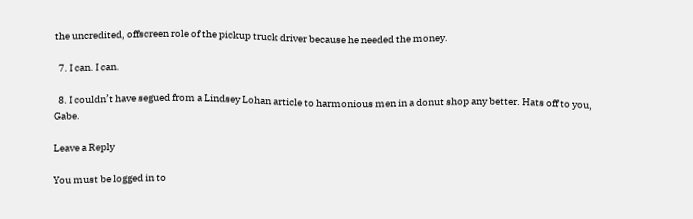the uncredited, offscreen role of the pickup truck driver because he needed the money.

  7. I can. I can.

  8. I couldn’t have segued from a Lindsey Lohan article to harmonious men in a donut shop any better. Hats off to you, Gabe.

Leave a Reply

You must be logged in to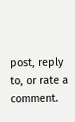post, reply to, or rate a comment.